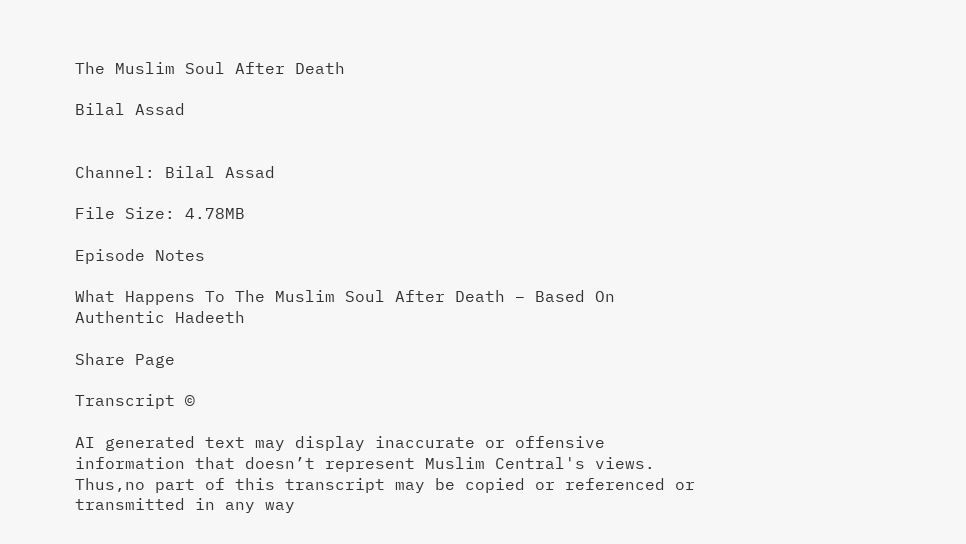The Muslim Soul After Death

Bilal Assad


Channel: Bilal Assad

File Size: 4.78MB

Episode Notes

What Happens To The Muslim Soul After Death – Based On Authentic Hadeeth

Share Page

Transcript ©

AI generated text may display inaccurate or offensive information that doesn’t represent Muslim Central's views. Thus,no part of this transcript may be copied or referenced or transmitted in any way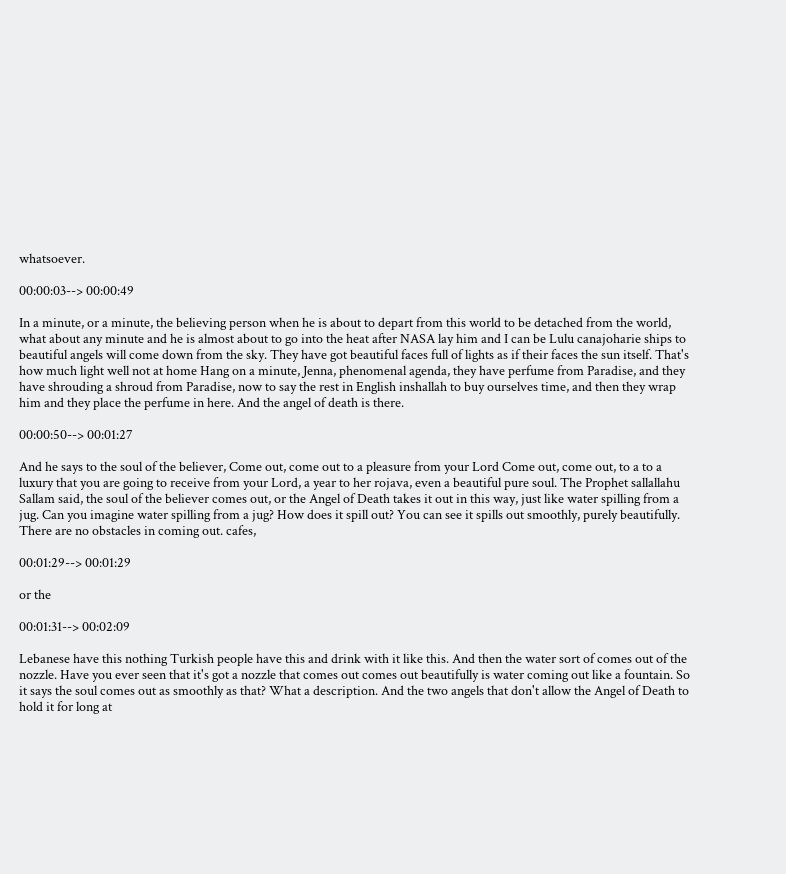whatsoever.

00:00:03--> 00:00:49

In a minute, or a minute, the believing person when he is about to depart from this world to be detached from the world, what about any minute and he is almost about to go into the heat after NASA lay him and I can be Lulu canajoharie ships to beautiful angels will come down from the sky. They have got beautiful faces full of lights as if their faces the sun itself. That's how much light well not at home Hang on a minute, Jenna, phenomenal agenda, they have perfume from Paradise, and they have shrouding a shroud from Paradise, now to say the rest in English inshallah to buy ourselves time, and then they wrap him and they place the perfume in here. And the angel of death is there.

00:00:50--> 00:01:27

And he says to the soul of the believer, Come out, come out to a pleasure from your Lord Come out, come out, to a to a luxury that you are going to receive from your Lord, a year to her rojava, even a beautiful pure soul. The Prophet sallallahu Sallam said, the soul of the believer comes out, or the Angel of Death takes it out in this way, just like water spilling from a jug. Can you imagine water spilling from a jug? How does it spill out? You can see it spills out smoothly, purely beautifully. There are no obstacles in coming out. cafes,

00:01:29--> 00:01:29

or the

00:01:31--> 00:02:09

Lebanese have this nothing Turkish people have this and drink with it like this. And then the water sort of comes out of the nozzle. Have you ever seen that it's got a nozzle that comes out comes out beautifully is water coming out like a fountain. So it says the soul comes out as smoothly as that? What a description. And the two angels that don't allow the Angel of Death to hold it for long at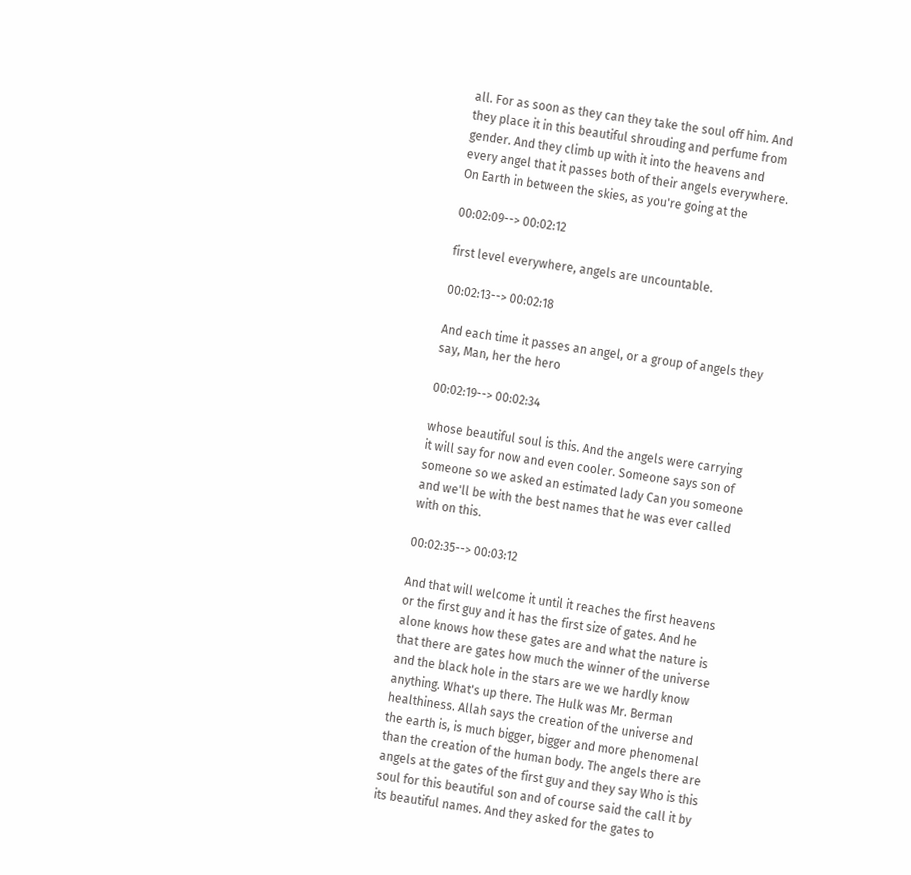all. For as soon as they can they take the soul off him. And they place it in this beautiful shrouding and perfume from gender. And they climb up with it into the heavens and every angel that it passes both of their angels everywhere. On Earth in between the skies, as you're going at the

00:02:09--> 00:02:12

first level everywhere, angels are uncountable.

00:02:13--> 00:02:18

And each time it passes an angel, or a group of angels they say, Man, her the hero

00:02:19--> 00:02:34

whose beautiful soul is this. And the angels were carrying it will say for now and even cooler. Someone says son of someone so we asked an estimated lady Can you someone and we'll be with the best names that he was ever called with on this.

00:02:35--> 00:03:12

And that will welcome it until it reaches the first heavens or the first guy and it has the first size of gates. And he alone knows how these gates are and what the nature is that there are gates how much the winner of the universe and the black hole in the stars are we we hardly know anything. What's up there. The Hulk was Mr. Berman healthiness. Allah says the creation of the universe and the earth is, is much bigger, bigger and more phenomenal than the creation of the human body. The angels there are angels at the gates of the first guy and they say Who is this soul for this beautiful son and of course said the call it by its beautiful names. And they asked for the gates to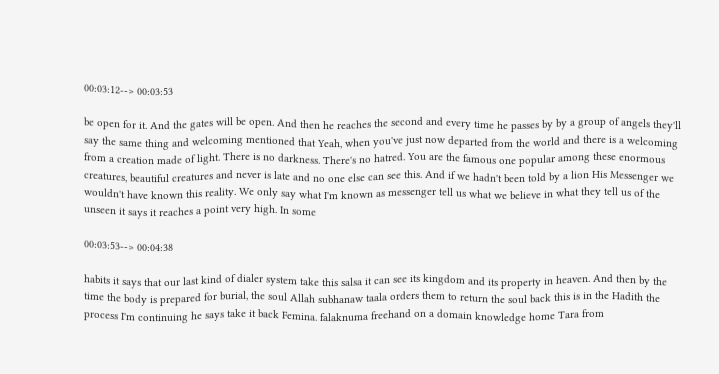00:03:12--> 00:03:53

be open for it. And the gates will be open. And then he reaches the second and every time he passes by by a group of angels they'll say the same thing and welcoming mentioned that Yeah, when you've just now departed from the world and there is a welcoming from a creation made of light. There is no darkness. There's no hatred. You are the famous one popular among these enormous creatures, beautiful creatures and never is late and no one else can see this. And if we hadn't been told by a lion His Messenger we wouldn't have known this reality. We only say what I'm known as messenger tell us what we believe in what they tell us of the unseen it says it reaches a point very high. In some

00:03:53--> 00:04:38

habits it says that our last kind of dialer system take this salsa it can see its kingdom and its property in heaven. And then by the time the body is prepared for burial, the soul Allah subhanaw taala orders them to return the soul back this is in the Hadith the process I'm continuing he says take it back Femina. falaknuma freehand on a domain knowledge home Tara from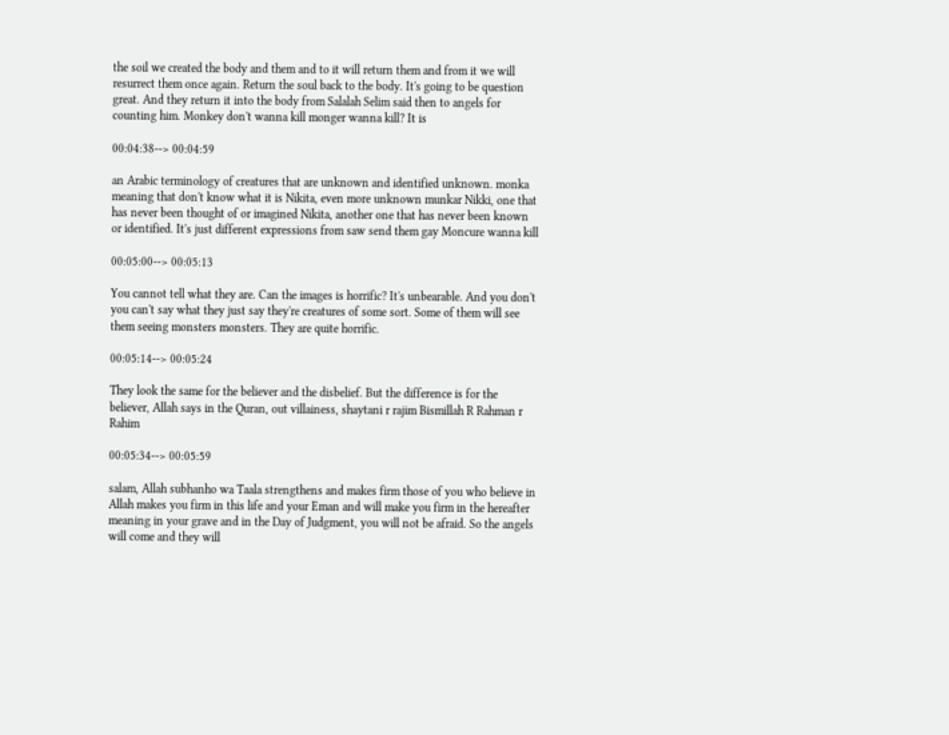the soil we created the body and them and to it will return them and from it we will resurrect them once again. Return the soul back to the body. It's going to be question great. And they return it into the body from Salalah Selim said then to angels for counting him. Monkey don't wanna kill monger wanna kill? It is

00:04:38--> 00:04:59

an Arabic terminology of creatures that are unknown and identified unknown. monka meaning that don't know what it is Nikita, even more unknown munkar Nikki, one that has never been thought of or imagined Nikita, another one that has never been known or identified. It's just different expressions from saw send them gay Moncure wanna kill

00:05:00--> 00:05:13

You cannot tell what they are. Can the images is horrific? It's unbearable. And you don't you can't say what they just say they're creatures of some sort. Some of them will see them seeing monsters monsters. They are quite horrific.

00:05:14--> 00:05:24

They look the same for the believer and the disbelief. But the difference is for the believer, Allah says in the Quran, out villainess, shaytani r rajim Bismillah R Rahman r Rahim

00:05:34--> 00:05:59

salam, Allah subhanho wa Taala strengthens and makes firm those of you who believe in Allah makes you firm in this life and your Eman and will make you firm in the hereafter meaning in your grave and in the Day of Judgment, you will not be afraid. So the angels will come and they will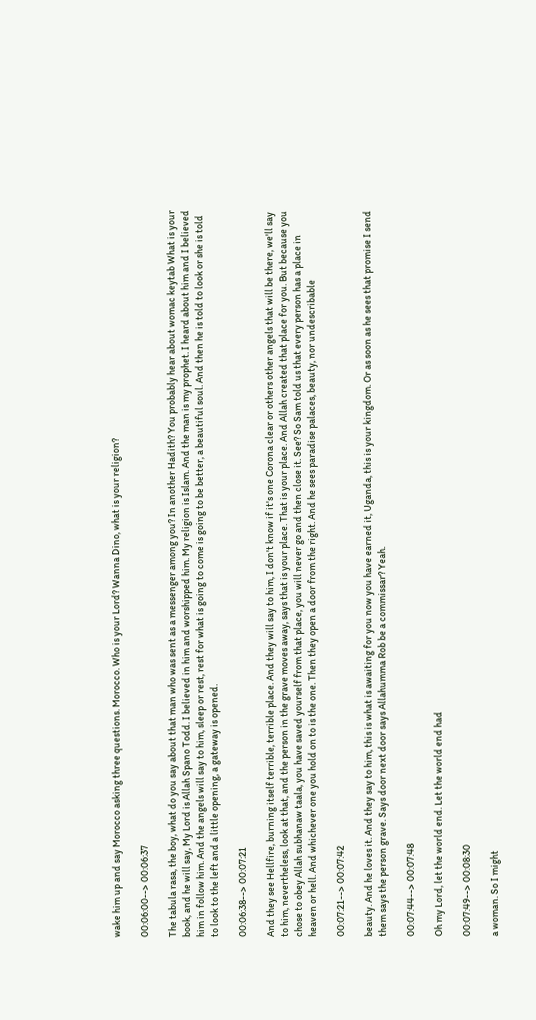wake him up and say Morocco asking three questions. Morocco. Who is your Lord? Wanna Dino, what is your religion?

00:06:00--> 00:06:37

The tabula rasa, the boy, what do you say about that man who was sent as a messenger among you? In another Hadith? You probably hear about womac keytab What is your book, and he will say, My Lord is Allah Spano Todd. I believed in him and worshipped him. My religion is Islam. And the man is my prophet. I heard about him and I believed him in follow him. And the angels will say to him, sleep or rest, rest for what is going to come is going to be better, a beautiful soul. And then he is told to look or she is told to look to the left and a little opening, a gateway is opened.

00:06:38--> 00:07:21

And they see Hellfire, burning itself terrible, terrible place. And they will say to him, I don't know if it's one Corona clear or others other angels that will be there, we'll say to him, nevertheless, look at that, and the person in the grave moves away, says that is your place. That is your place. And Allah created that place for you. But because you chose to obey Allah subhanaw taala, you have saved yourself from that place, you will never go and then close it. See? So Sam told us that every person has a place in heaven or hell. And whichever one you hold on to is the one. Then they open a door from the right. And he sees paradise palaces, beauty, nor undescribable

00:07:21--> 00:07:42

beauty. And he loves it. And they say to him, this is what is awaiting for you now you have earned it, Uganda, this is your kingdom. Or as soon as he sees that promise I send them says the person grave. Says door next door says Allahumma Rob be a commissar? Yeah.

00:07:44--> 00:07:48

Oh my Lord, let the world end. Let the world end had

00:07:49--> 00:08:30

a woman. So I might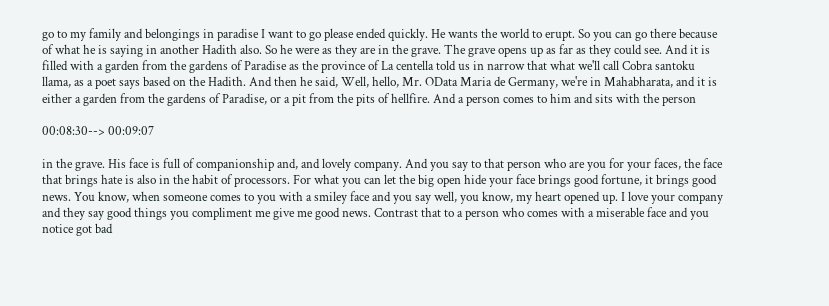go to my family and belongings in paradise I want to go please ended quickly. He wants the world to erupt. So you can go there because of what he is saying in another Hadith also. So he were as they are in the grave. The grave opens up as far as they could see. And it is filled with a garden from the gardens of Paradise as the province of La centella told us in narrow that what we'll call Cobra santoku llama, as a poet says based on the Hadith. And then he said, Well, hello, Mr. OData Maria de Germany, we're in Mahabharata, and it is either a garden from the gardens of Paradise, or a pit from the pits of hellfire. And a person comes to him and sits with the person

00:08:30--> 00:09:07

in the grave. His face is full of companionship and, and lovely company. And you say to that person who are you for your faces, the face that brings hate is also in the habit of processors. For what you can let the big open hide your face brings good fortune, it brings good news. You know, when someone comes to you with a smiley face and you say well, you know, my heart opened up. I love your company and they say good things you compliment me give me good news. Contrast that to a person who comes with a miserable face and you notice got bad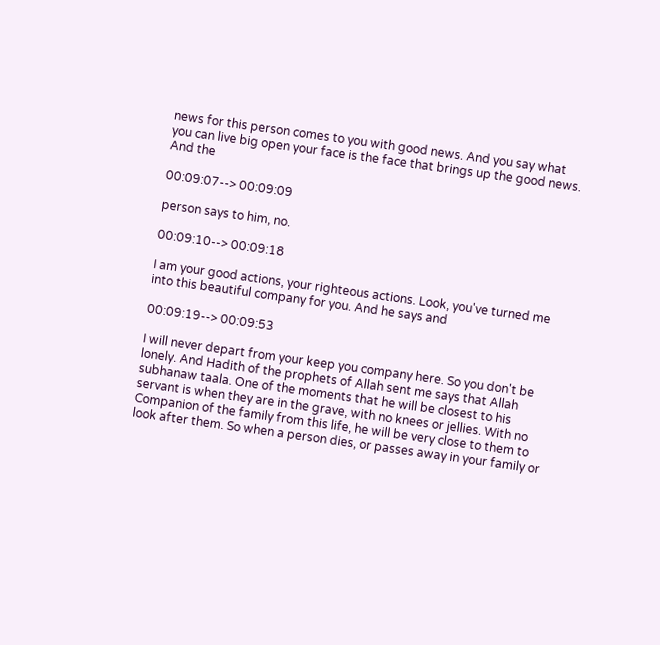news for this person comes to you with good news. And you say what you can live big open your face is the face that brings up the good news. And the

00:09:07--> 00:09:09

person says to him, no.

00:09:10--> 00:09:18

I am your good actions, your righteous actions. Look, you've turned me into this beautiful company for you. And he says and

00:09:19--> 00:09:53

I will never depart from your keep you company here. So you don't be lonely. And Hadith of the prophets of Allah sent me says that Allah subhanaw taala. One of the moments that he will be closest to his servant is when they are in the grave, with no knees or jellies. With no Companion of the family from this life, he will be very close to them to look after them. So when a person dies, or passes away in your family or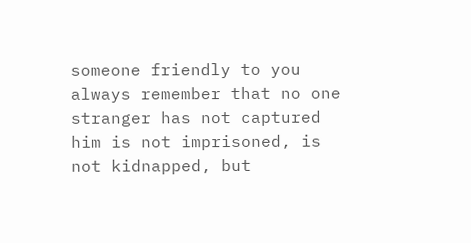someone friendly to you always remember that no one stranger has not captured him is not imprisoned, is not kidnapped, but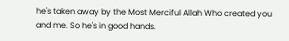he's taken away by the Most Merciful Allah Who created you and me. So he's in good hands.